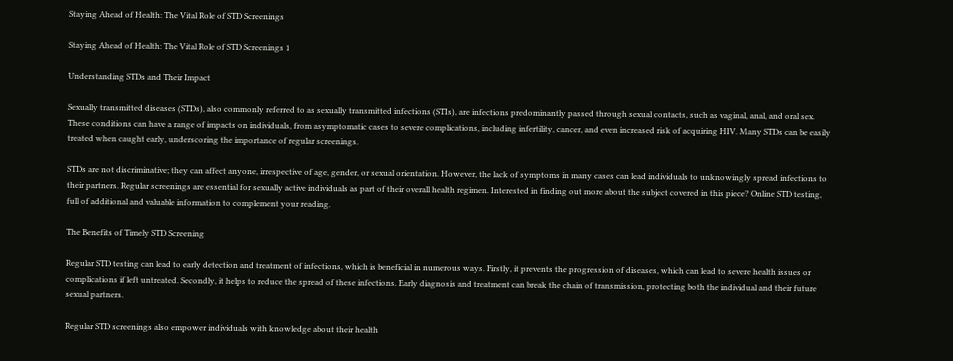Staying Ahead of Health: The Vital Role of STD Screenings

Staying Ahead of Health: The Vital Role of STD Screenings 1

Understanding STDs and Their Impact

Sexually transmitted diseases (STDs), also commonly referred to as sexually transmitted infections (STIs), are infections predominantly passed through sexual contacts, such as vaginal, anal, and oral sex. These conditions can have a range of impacts on individuals, from asymptomatic cases to severe complications, including infertility, cancer, and even increased risk of acquiring HIV. Many STDs can be easily treated when caught early, underscoring the importance of regular screenings.

STDs are not discriminative; they can affect anyone, irrespective of age, gender, or sexual orientation. However, the lack of symptoms in many cases can lead individuals to unknowingly spread infections to their partners. Regular screenings are essential for sexually active individuals as part of their overall health regimen. Interested in finding out more about the subject covered in this piece? Online STD testing, full of additional and valuable information to complement your reading.

The Benefits of Timely STD Screening

Regular STD testing can lead to early detection and treatment of infections, which is beneficial in numerous ways. Firstly, it prevents the progression of diseases, which can lead to severe health issues or complications if left untreated. Secondly, it helps to reduce the spread of these infections. Early diagnosis and treatment can break the chain of transmission, protecting both the individual and their future sexual partners.

Regular STD screenings also empower individuals with knowledge about their health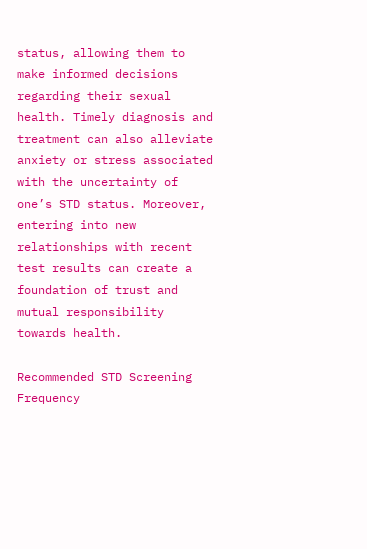status, allowing them to make informed decisions regarding their sexual health. Timely diagnosis and treatment can also alleviate anxiety or stress associated with the uncertainty of one’s STD status. Moreover, entering into new relationships with recent test results can create a foundation of trust and mutual responsibility towards health.

Recommended STD Screening Frequency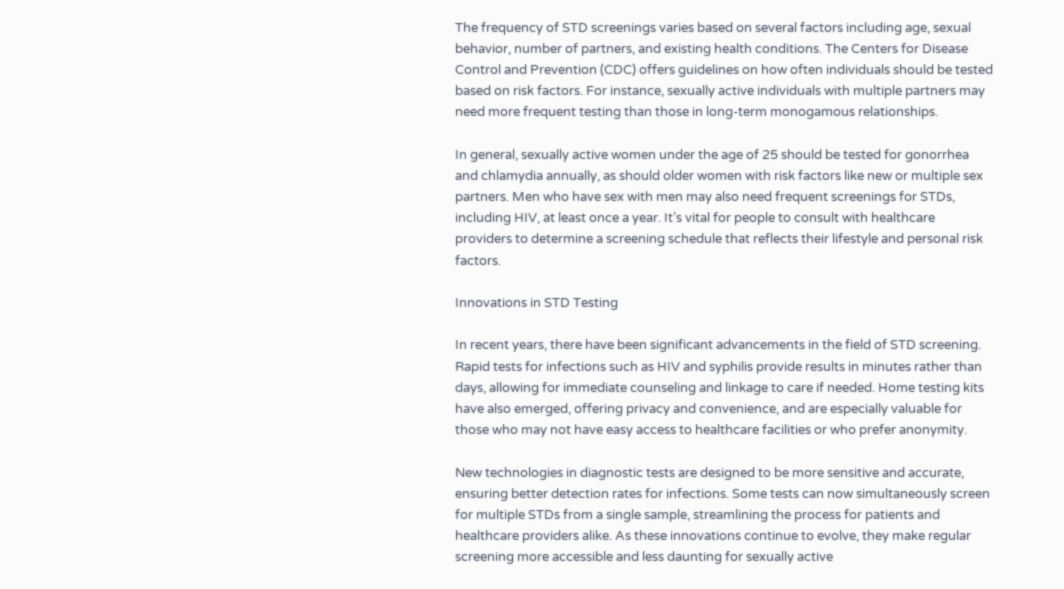The frequency of STD screenings varies based on several factors including age, sexual behavior, number of partners, and existing health conditions. The Centers for Disease Control and Prevention (CDC) offers guidelines on how often individuals should be tested based on risk factors. For instance, sexually active individuals with multiple partners may need more frequent testing than those in long-term monogamous relationships.

In general, sexually active women under the age of 25 should be tested for gonorrhea and chlamydia annually, as should older women with risk factors like new or multiple sex partners. Men who have sex with men may also need frequent screenings for STDs, including HIV, at least once a year. It’s vital for people to consult with healthcare providers to determine a screening schedule that reflects their lifestyle and personal risk factors.

Innovations in STD Testing

In recent years, there have been significant advancements in the field of STD screening. Rapid tests for infections such as HIV and syphilis provide results in minutes rather than days, allowing for immediate counseling and linkage to care if needed. Home testing kits have also emerged, offering privacy and convenience, and are especially valuable for those who may not have easy access to healthcare facilities or who prefer anonymity.

New technologies in diagnostic tests are designed to be more sensitive and accurate, ensuring better detection rates for infections. Some tests can now simultaneously screen for multiple STDs from a single sample, streamlining the process for patients and healthcare providers alike. As these innovations continue to evolve, they make regular screening more accessible and less daunting for sexually active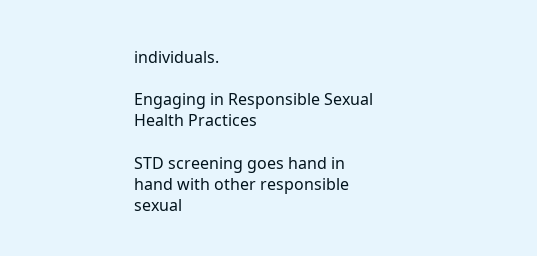individuals.

Engaging in Responsible Sexual Health Practices

STD screening goes hand in hand with other responsible sexual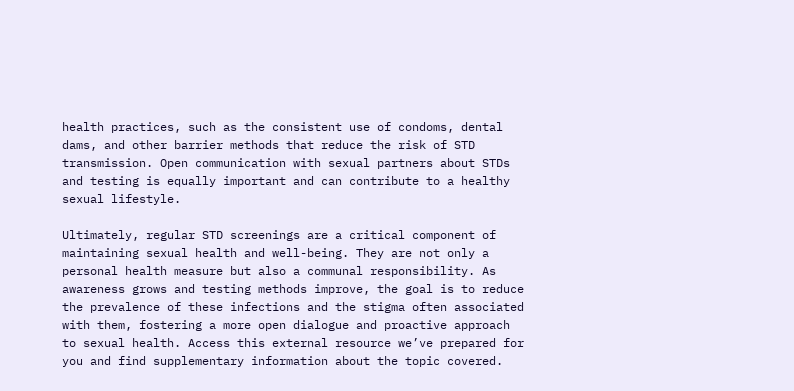health practices, such as the consistent use of condoms, dental dams, and other barrier methods that reduce the risk of STD transmission. Open communication with sexual partners about STDs and testing is equally important and can contribute to a healthy sexual lifestyle.

Ultimately, regular STD screenings are a critical component of maintaining sexual health and well-being. They are not only a personal health measure but also a communal responsibility. As awareness grows and testing methods improve, the goal is to reduce the prevalence of these infections and the stigma often associated with them, fostering a more open dialogue and proactive approach to sexual health. Access this external resource we’ve prepared for you and find supplementary information about the topic covered.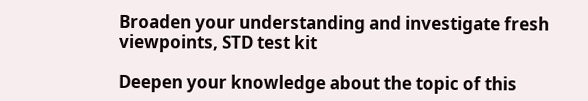Broaden your understanding and investigate fresh viewpoints, STD test kit

Deepen your knowledge about the topic of this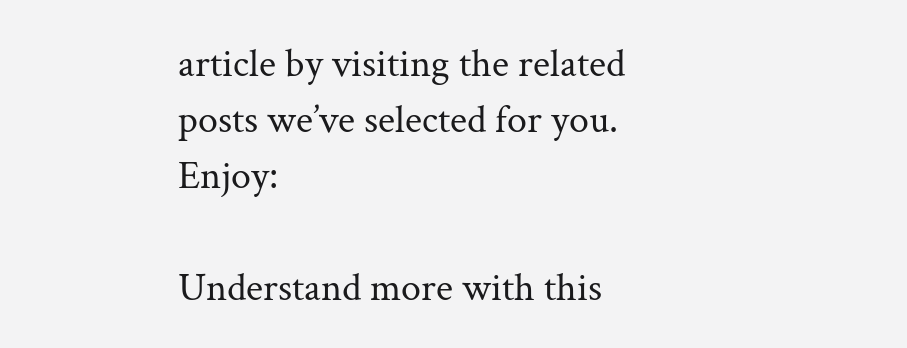article by visiting the related posts we’ve selected for you. Enjoy:

Understand more with this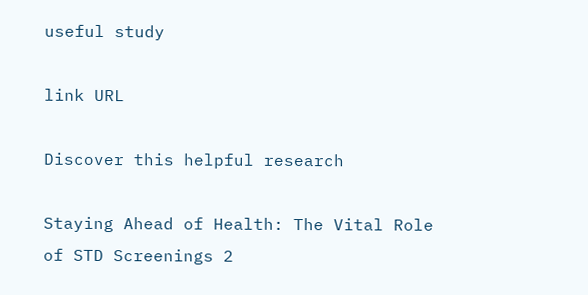useful study

link URL

Discover this helpful research

Staying Ahead of Health: The Vital Role of STD Screenings 2